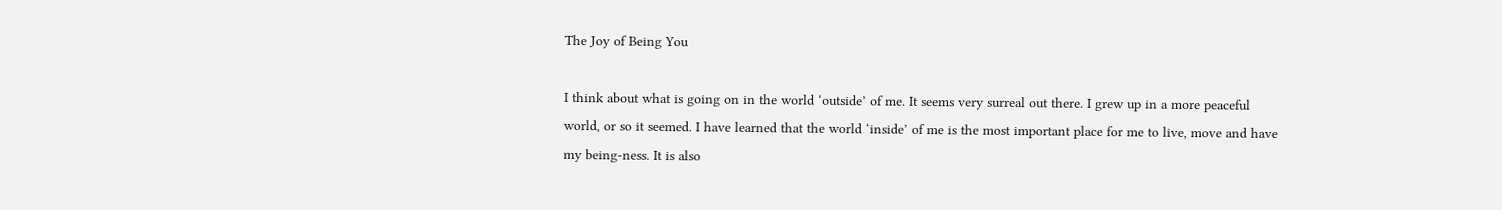The Joy of Being You

I think about what is going on in the world ‘outside’ of me. It seems very surreal out there. I grew up in a more peaceful world, or so it seemed. I have learned that the world ‘inside’ of me is the most important place for me to live, move and have my being-ness. It is also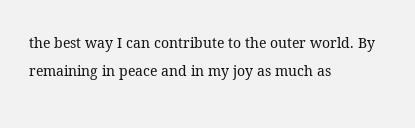the best way I can contribute to the outer world. By remaining in peace and in my joy as much as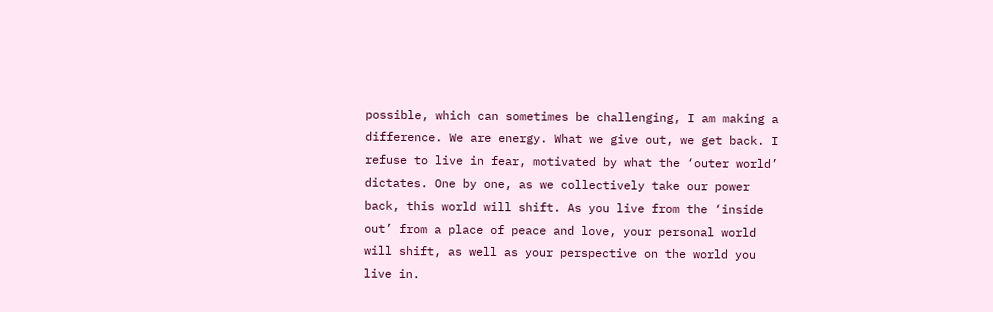possible, which can sometimes be challenging, I am making a difference. We are energy. What we give out, we get back. I refuse to live in fear, motivated by what the ‘outer world’ dictates. One by one, as we collectively take our power back, this world will shift. As you live from the ‘inside out’ from a place of peace and love, your personal world will shift, as well as your perspective on the world you live in.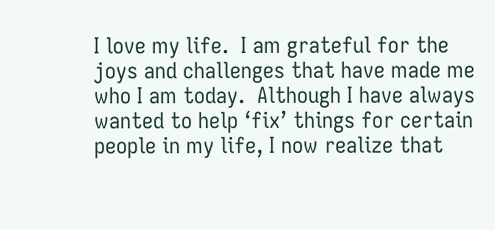I love my life.  I am grateful for the joys and challenges that have made me who I am today.  Although I have always wanted to help ‘fix’ things for certain people in my life, I now realize that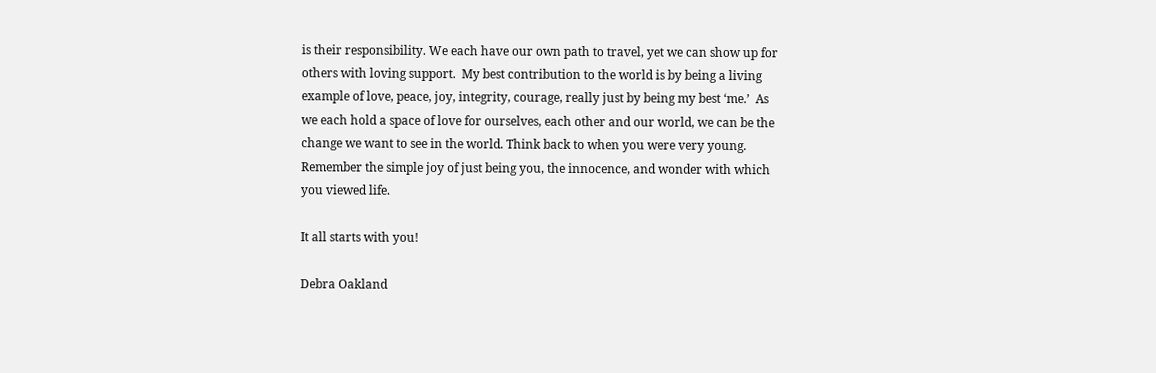is their responsibility. We each have our own path to travel, yet we can show up for others with loving support.  My best contribution to the world is by being a living example of love, peace, joy, integrity, courage, really just by being my best ‘me.’  As we each hold a space of love for ourselves, each other and our world, we can be the change we want to see in the world. Think back to when you were very young. Remember the simple joy of just being you, the innocence, and wonder with which you viewed life.

It all starts with you!

Debra Oakland